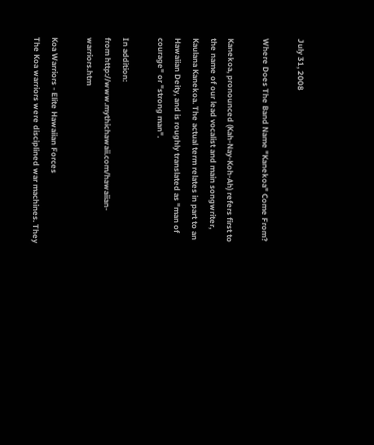July 31, 2008

Where Does The Band Name "Kanekoa" Come From?

Kanekoa, pronounced (Kah-Nay-Koh-Ah) refers first to the name of our lead vocalist and main songwriter, Kaulana Kanekoa. The actual term relates in part to an Hawaiian Deity, and is roughly translated as "man of courage" or "strong man".

In addition:
from http://www.mythichawaii.com/hawaiian-warriors.htm

Koa Warriors - Elite Hawaiian Forces
The Koa warriors were disciplined war machines. They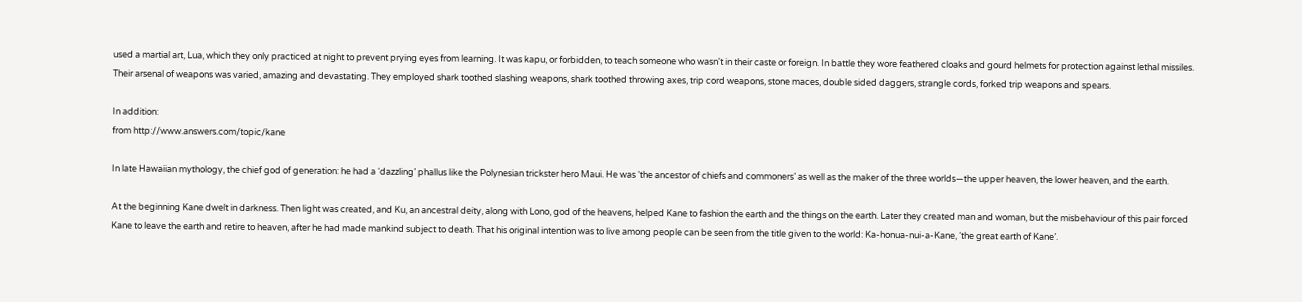used a martial art, Lua, which they only practiced at night to prevent prying eyes from learning. It was kapu, or forbidden, to teach someone who wasn't in their caste or foreign. In battle they wore feathered cloaks and gourd helmets for protection against lethal missiles. Their arsenal of weapons was varied, amazing and devastating. They employed shark toothed slashing weapons, shark toothed throwing axes, trip cord weapons, stone maces, double sided daggers, strangle cords, forked trip weapons and spears.

In addition:
from http://www.answers.com/topic/kane

In late Hawaiian mythology, the chief god of generation: he had a ‘dazzling’ phallus like the Polynesian trickster hero Maui. He was ‘the ancestor of chiefs and commoners’ as well as the maker of the three worlds—the upper heaven, the lower heaven, and the earth.

At the beginning Kane dwelt in darkness. Then light was created, and Ku, an ancestral deity, along with Lono, god of the heavens, helped Kane to fashion the earth and the things on the earth. Later they created man and woman, but the misbehaviour of this pair forced Kane to leave the earth and retire to heaven, after he had made mankind subject to death. That his original intention was to live among people can be seen from the title given to the world: Ka-honua-nui-a-Kane, ‘the great earth of Kane’.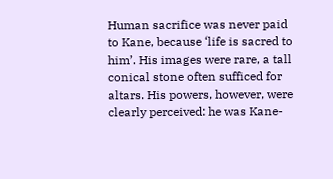Human sacrifice was never paid to Kane, because ‘life is sacred to him’. His images were rare, a tall conical stone often sufficed for altars. His powers, however, were clearly perceived: he was Kane-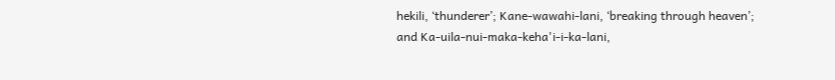hekili, ‘thunderer’; Kane-wawahi-lani, ‘breaking through heaven’; and Ka-uila-nui-maka-keha'i-i-ka-lani,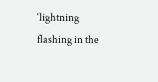‘lightning flashing in the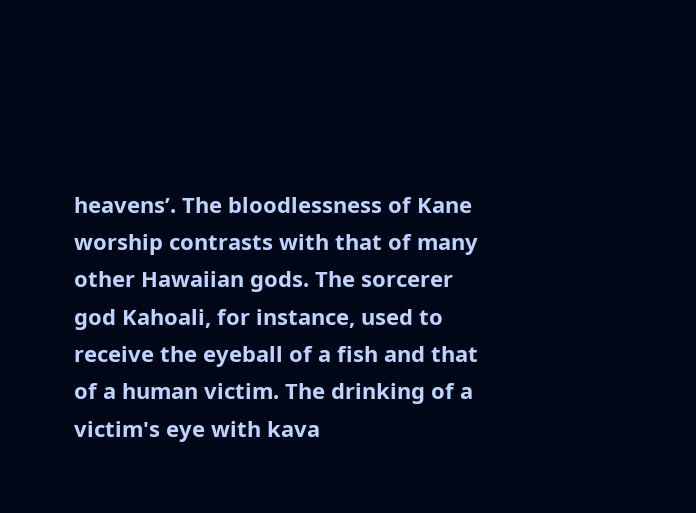heavens’. The bloodlessness of Kane worship contrasts with that of many other Hawaiian gods. The sorcerer god Kahoali, for instance, used to receive the eyeball of a fish and that of a human victim. The drinking of a victim's eye with kava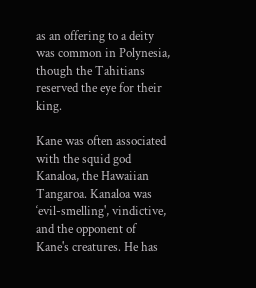as an offering to a deity was common in Polynesia, though the Tahitians reserved the eye for their king.

Kane was often associated with the squid god Kanaloa, the Hawaiian Tangaroa. Kanaloa was ‘evil-smelling', vindictive, and the opponent of Kane's creatures. He has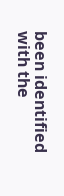been identified with the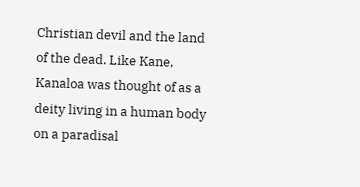Christian devil and the land of the dead. Like Kane, Kanaloa was thought of as a deity living in a human body on a paradisal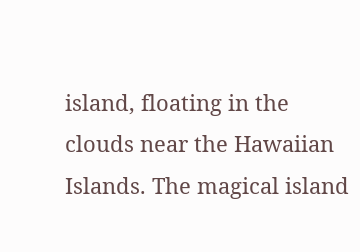island, floating in the clouds near the Hawaiian Islands. The magical island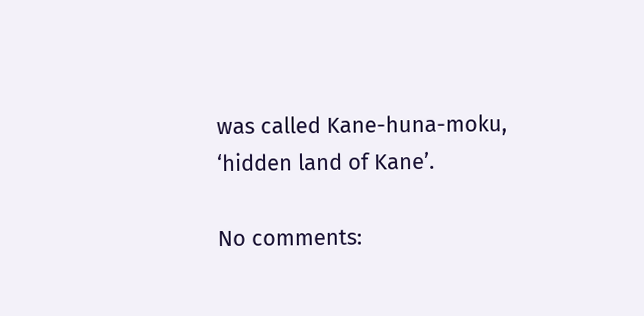was called Kane-huna-moku, ‘hidden land of Kane’.

No comments: